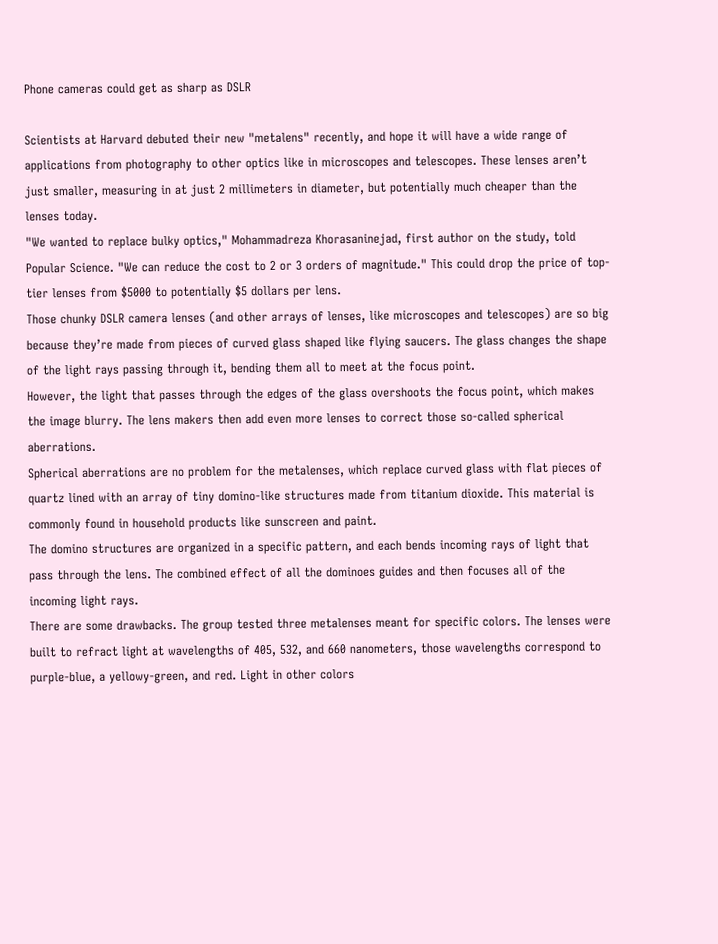Phone cameras could get as sharp as DSLR

Scientists at Harvard debuted their new "metalens" recently, and hope it will have a wide range of applications from photography to other optics like in microscopes and telescopes. These lenses aren’t just smaller, measuring in at just 2 millimeters in diameter, but potentially much cheaper than the lenses today.
"We wanted to replace bulky optics," Mohammadreza Khorasaninejad, first author on the study, told Popular Science. "We can reduce the cost to 2 or 3 orders of magnitude." This could drop the price of top-tier lenses from $5000 to potentially $5 dollars per lens.
Those chunky DSLR camera lenses (and other arrays of lenses, like microscopes and telescopes) are so big because they’re made from pieces of curved glass shaped like flying saucers. The glass changes the shape of the light rays passing through it, bending them all to meet at the focus point.
However, the light that passes through the edges of the glass overshoots the focus point, which makes the image blurry. The lens makers then add even more lenses to correct those so-called spherical aberrations.
Spherical aberrations are no problem for the metalenses, which replace curved glass with flat pieces of quartz lined with an array of tiny domino-like structures made from titanium dioxide. This material is commonly found in household products like sunscreen and paint.
The domino structures are organized in a specific pattern, and each bends incoming rays of light that pass through the lens. The combined effect of all the dominoes guides and then focuses all of the incoming light rays.
There are some drawbacks. The group tested three metalenses meant for specific colors. The lenses were built to refract light at wavelengths of 405, 532, and 660 nanometers, those wavelengths correspond to purple-blue, a yellowy-green, and red. Light in other colors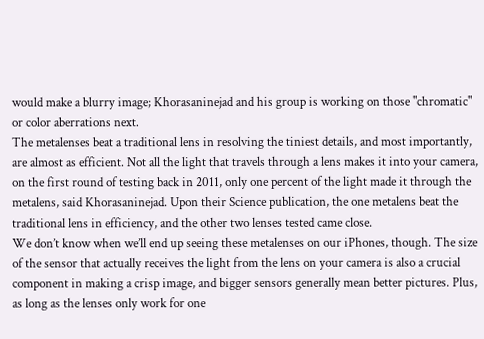would make a blurry image; Khorasaninejad and his group is working on those "chromatic" or color aberrations next.
The metalenses beat a traditional lens in resolving the tiniest details, and most importantly, are almost as efficient. Not all the light that travels through a lens makes it into your camera, on the first round of testing back in 2011, only one percent of the light made it through the metalens, said Khorasaninejad. Upon their Science publication, the one metalens beat the traditional lens in efficiency, and the other two lenses tested came close.
We don’t know when we’ll end up seeing these metalenses on our iPhones, though. The size of the sensor that actually receives the light from the lens on your camera is also a crucial component in making a crisp image, and bigger sensors generally mean better pictures. Plus, as long as the lenses only work for one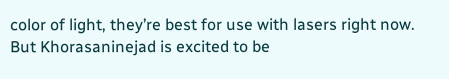color of light, they’re best for use with lasers right now. But Khorasaninejad is excited to be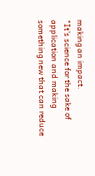making an impact.
"It’s science for the sake of application and making something new that can reduce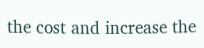the cost and increase the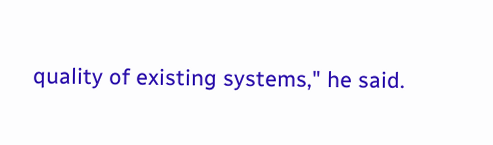quality of existing systems," he said.